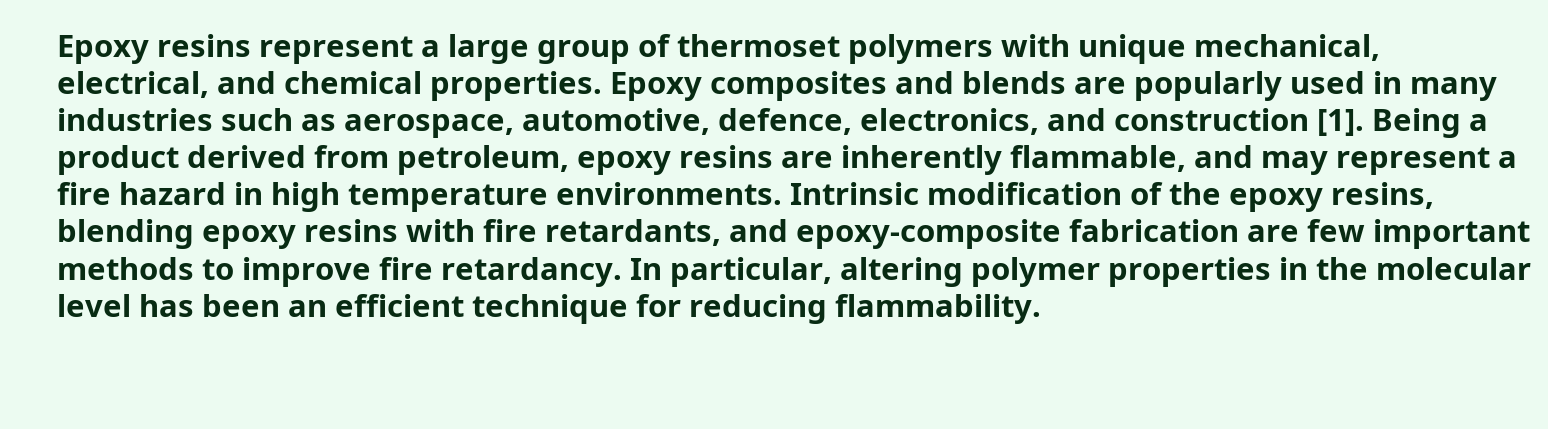Epoxy resins represent a large group of thermoset polymers with unique mechanical, electrical, and chemical properties. Epoxy composites and blends are popularly used in many industries such as aerospace, automotive, defence, electronics, and construction [1]. Being a product derived from petroleum, epoxy resins are inherently flammable, and may represent a fire hazard in high temperature environments. Intrinsic modification of the epoxy resins, blending epoxy resins with fire retardants, and epoxy-composite fabrication are few important methods to improve fire retardancy. In particular, altering polymer properties in the molecular level has been an efficient technique for reducing flammability.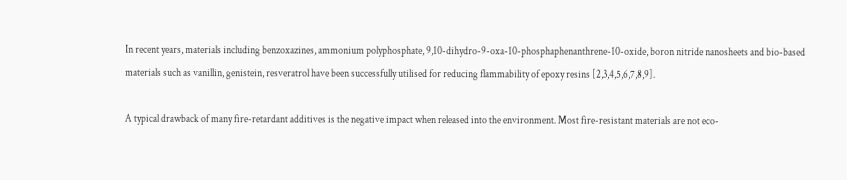In recent years, materials including benzoxazines, ammonium polyphosphate, 9,10-dihydro-9-oxa-10-phosphaphenanthrene-10-oxide, boron nitride nanosheets and bio-based materials such as vanillin, genistein, resveratrol have been successfully utilised for reducing flammability of epoxy resins [2,3,4,5,6,7,8,9].

A typical drawback of many fire-retardant additives is the negative impact when released into the environment. Most fire-resistant materials are not eco-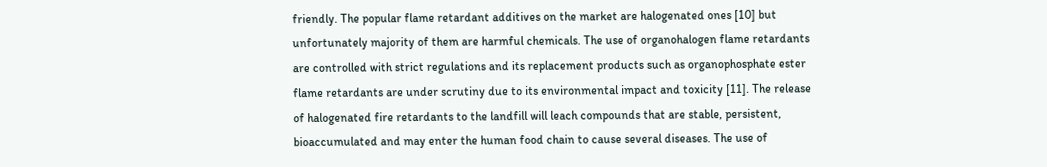friendly. The popular flame retardant additives on the market are halogenated ones [10] but unfortunately majority of them are harmful chemicals. The use of organohalogen flame retardants are controlled with strict regulations and its replacement products such as organophosphate ester flame retardants are under scrutiny due to its environmental impact and toxicity [11]. The release of halogenated fire retardants to the landfill will leach compounds that are stable, persistent, bioaccumulated and may enter the human food chain to cause several diseases. The use of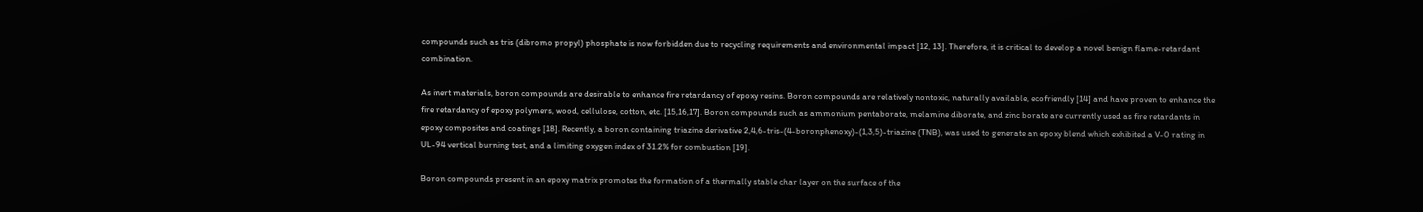compounds such as tris (dibromo propyl) phosphate is now forbidden due to recycling requirements and environmental impact [12, 13]. Therefore, it is critical to develop a novel benign flame-retardant combination.

As inert materials, boron compounds are desirable to enhance fire retardancy of epoxy resins. Boron compounds are relatively nontoxic, naturally available, ecofriendly [14] and have proven to enhance the fire retardancy of epoxy polymers, wood, cellulose, cotton, etc. [15,16,17]. Boron compounds such as ammonium pentaborate, melamine diborate, and zinc borate are currently used as fire retardants in epoxy composites and coatings [18]. Recently, a boron containing triazine derivative 2,4,6-tris-(4-boronphenoxy)-(1,3,5)-triazine (TNB), was used to generate an epoxy blend which exhibited a V-0 rating in UL-94 vertical burning test, and a limiting oxygen index of 31.2% for combustion [19].

Boron compounds present in an epoxy matrix promotes the formation of a thermally stable char layer on the surface of the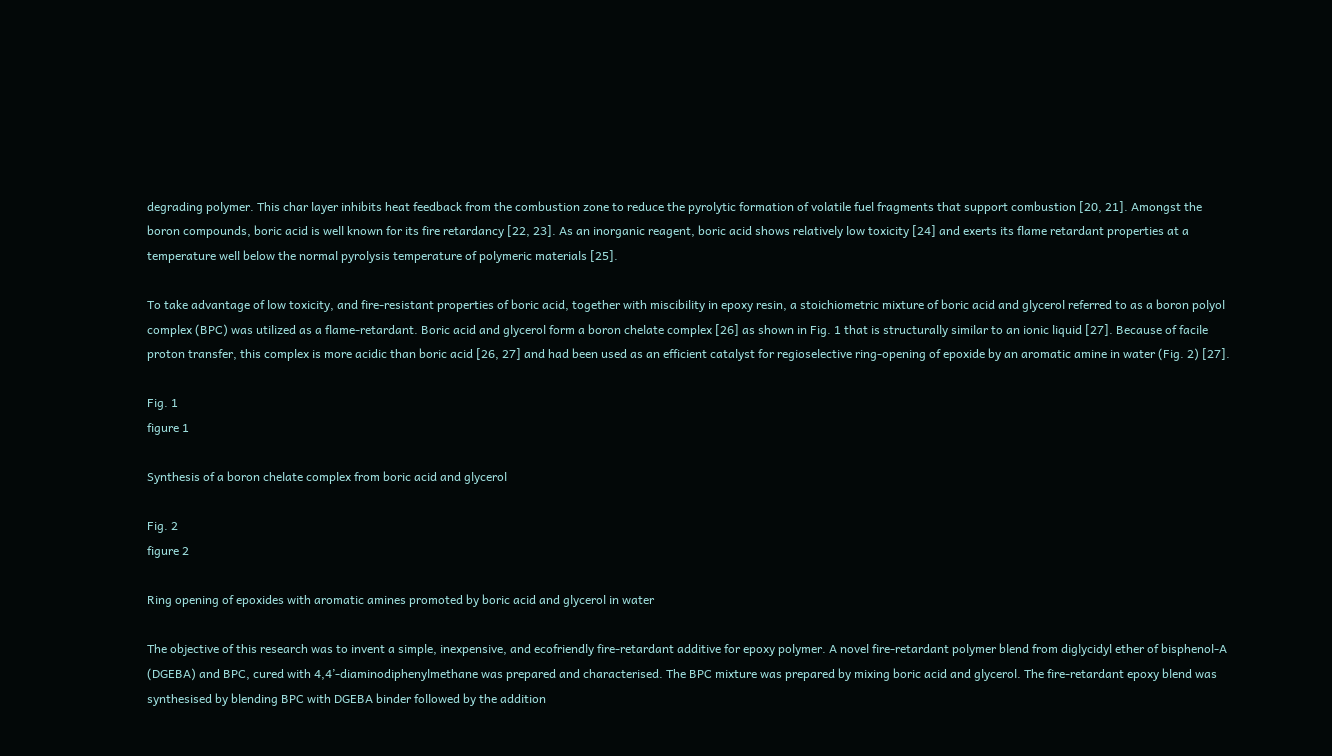degrading polymer. This char layer inhibits heat feedback from the combustion zone to reduce the pyrolytic formation of volatile fuel fragments that support combustion [20, 21]. Amongst the boron compounds, boric acid is well known for its fire retardancy [22, 23]. As an inorganic reagent, boric acid shows relatively low toxicity [24] and exerts its flame retardant properties at a temperature well below the normal pyrolysis temperature of polymeric materials [25].

To take advantage of low toxicity, and fire-resistant properties of boric acid, together with miscibility in epoxy resin, a stoichiometric mixture of boric acid and glycerol referred to as a boron polyol complex (BPC) was utilized as a flame-retardant. Boric acid and glycerol form a boron chelate complex [26] as shown in Fig. 1 that is structurally similar to an ionic liquid [27]. Because of facile proton transfer, this complex is more acidic than boric acid [26, 27] and had been used as an efficient catalyst for regioselective ring-opening of epoxide by an aromatic amine in water (Fig. 2) [27].

Fig. 1
figure 1

Synthesis of a boron chelate complex from boric acid and glycerol

Fig. 2
figure 2

Ring opening of epoxides with aromatic amines promoted by boric acid and glycerol in water

The objective of this research was to invent a simple, inexpensive, and ecofriendly fire-retardant additive for epoxy polymer. A novel fire-retardant polymer blend from diglycidyl ether of bisphenol-A (DGEBA) and BPC, cured with 4,4’-diaminodiphenylmethane was prepared and characterised. The BPC mixture was prepared by mixing boric acid and glycerol. The fire-retardant epoxy blend was synthesised by blending BPC with DGEBA binder followed by the addition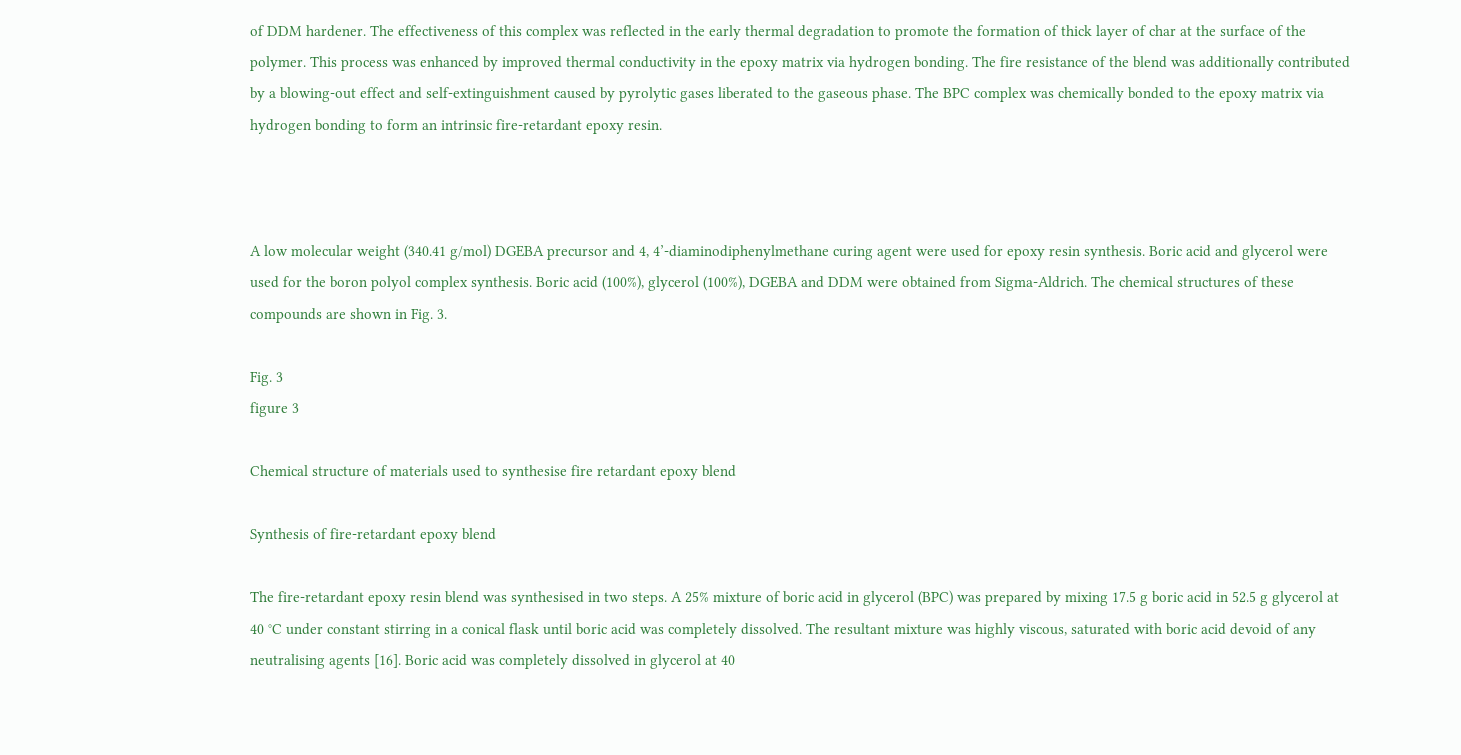of DDM hardener. The effectiveness of this complex was reflected in the early thermal degradation to promote the formation of thick layer of char at the surface of the polymer. This process was enhanced by improved thermal conductivity in the epoxy matrix via hydrogen bonding. The fire resistance of the blend was additionally contributed by a blowing-out effect and self-extinguishment caused by pyrolytic gases liberated to the gaseous phase. The BPC complex was chemically bonded to the epoxy matrix via hydrogen bonding to form an intrinsic fire-retardant epoxy resin.



A low molecular weight (340.41 g/mol) DGEBA precursor and 4, 4’-diaminodiphenylmethane curing agent were used for epoxy resin synthesis. Boric acid and glycerol were used for the boron polyol complex synthesis. Boric acid (100%), glycerol (100%), DGEBA and DDM were obtained from Sigma-Aldrich. The chemical structures of these compounds are shown in Fig. 3.

Fig. 3
figure 3

Chemical structure of materials used to synthesise fire retardant epoxy blend

Synthesis of fire-retardant epoxy blend

The fire-retardant epoxy resin blend was synthesised in two steps. A 25% mixture of boric acid in glycerol (BPC) was prepared by mixing 17.5 g boric acid in 52.5 g glycerol at 40 °C under constant stirring in a conical flask until boric acid was completely dissolved. The resultant mixture was highly viscous, saturated with boric acid devoid of any neutralising agents [16]. Boric acid was completely dissolved in glycerol at 40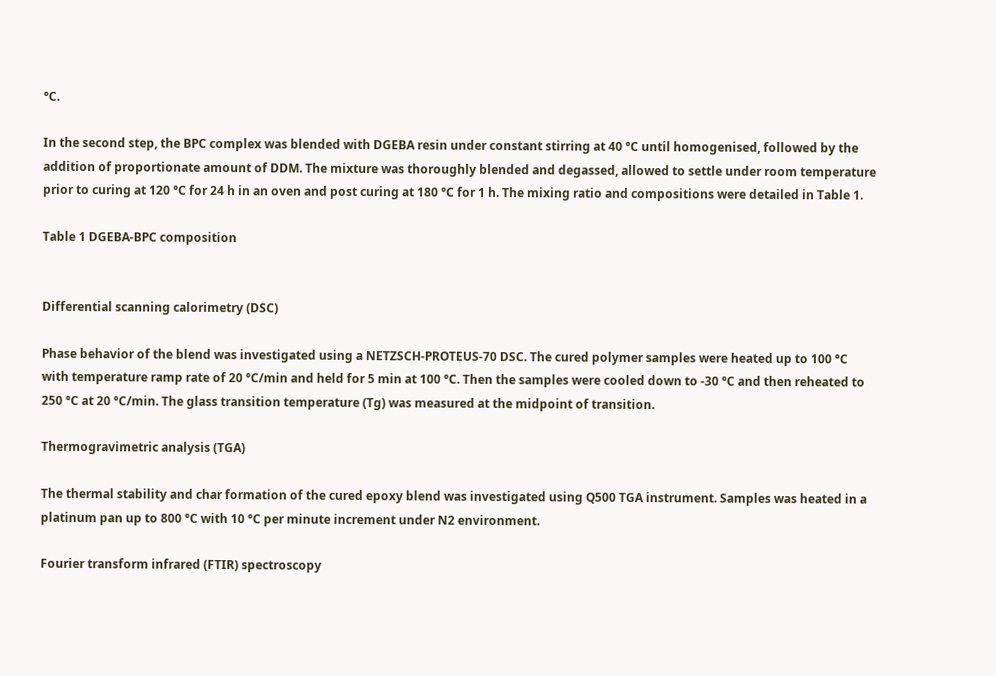°C.

In the second step, the BPC complex was blended with DGEBA resin under constant stirring at 40 °C until homogenised, followed by the addition of proportionate amount of DDM. The mixture was thoroughly blended and degassed, allowed to settle under room temperature prior to curing at 120 °C for 24 h in an oven and post curing at 180 °C for 1 h. The mixing ratio and compositions were detailed in Table 1.

Table 1 DGEBA-BPC composition


Differential scanning calorimetry (DSC)

Phase behavior of the blend was investigated using a NETZSCH-PROTEUS-70 DSC. The cured polymer samples were heated up to 100 °C with temperature ramp rate of 20 °C/min and held for 5 min at 100 °C. Then the samples were cooled down to -30 °C and then reheated to 250 °C at 20 °C/min. The glass transition temperature (Tg) was measured at the midpoint of transition.

Thermogravimetric analysis (TGA)

The thermal stability and char formation of the cured epoxy blend was investigated using Q500 TGA instrument. Samples was heated in a platinum pan up to 800 °C with 10 °C per minute increment under N2 environment.

Fourier transform infrared (FTIR) spectroscopy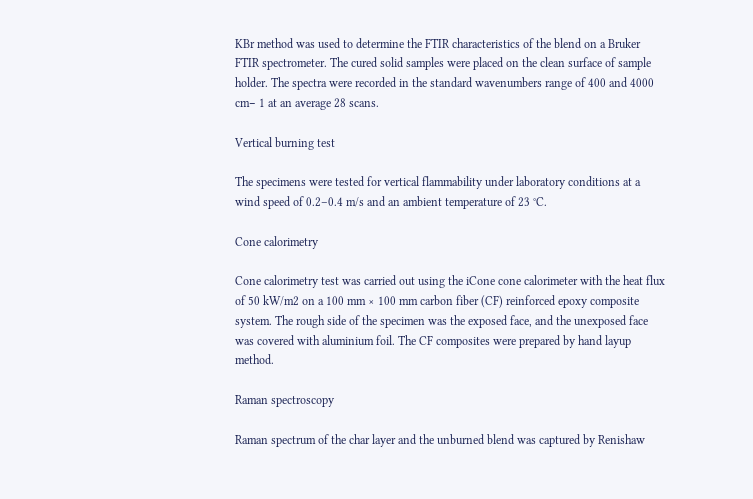KBr method was used to determine the FTIR characteristics of the blend on a Bruker FTIR spectrometer. The cured solid samples were placed on the clean surface of sample holder. The spectra were recorded in the standard wavenumbers range of 400 and 4000 cm− 1 at an average 28 scans.

Vertical burning test

The specimens were tested for vertical flammability under laboratory conditions at a wind speed of 0.2–0.4 m/s and an ambient temperature of 23 °C.

Cone calorimetry

Cone calorimetry test was carried out using the iCone cone calorimeter with the heat flux of 50 kW/m2 on a 100 mm × 100 mm carbon fiber (CF) reinforced epoxy composite system. The rough side of the specimen was the exposed face, and the unexposed face was covered with aluminium foil. The CF composites were prepared by hand layup method.

Raman spectroscopy

Raman spectrum of the char layer and the unburned blend was captured by Renishaw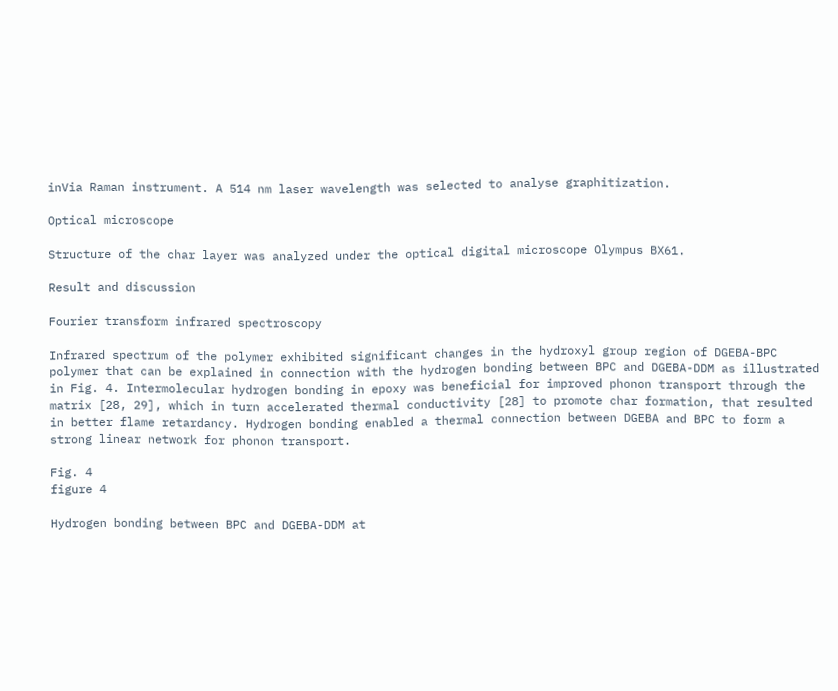inVia Raman instrument. A 514 nm laser wavelength was selected to analyse graphitization.

Optical microscope

Structure of the char layer was analyzed under the optical digital microscope Olympus BX61.

Result and discussion

Fourier transform infrared spectroscopy

Infrared spectrum of the polymer exhibited significant changes in the hydroxyl group region of DGEBA-BPC polymer that can be explained in connection with the hydrogen bonding between BPC and DGEBA-DDM as illustrated in Fig. 4. Intermolecular hydrogen bonding in epoxy was beneficial for improved phonon transport through the matrix [28, 29], which in turn accelerated thermal conductivity [28] to promote char formation, that resulted in better flame retardancy. Hydrogen bonding enabled a thermal connection between DGEBA and BPC to form a strong linear network for phonon transport.

Fig. 4
figure 4

Hydrogen bonding between BPC and DGEBA-DDM at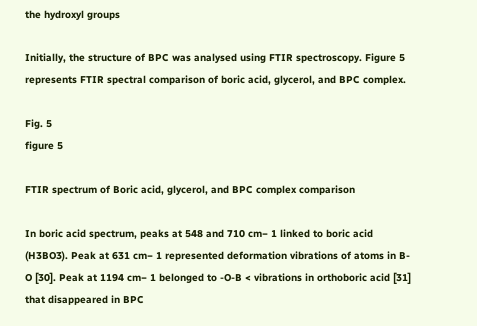the hydroxyl groups

Initially, the structure of BPC was analysed using FTIR spectroscopy. Figure 5 represents FTIR spectral comparison of boric acid, glycerol, and BPC complex.

Fig. 5
figure 5

FTIR spectrum of Boric acid, glycerol, and BPC complex comparison

In boric acid spectrum, peaks at 548 and 710 cm− 1 linked to boric acid (H3BO3). Peak at 631 cm− 1 represented deformation vibrations of atoms in B-O [30]. Peak at 1194 cm− 1 belonged to -O-B < vibrations in orthoboric acid [31] that disappeared in BPC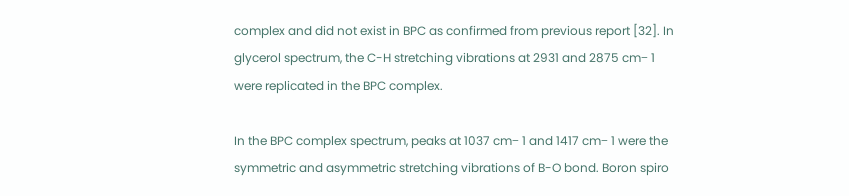complex and did not exist in BPC as confirmed from previous report [32]. In glycerol spectrum, the C-H stretching vibrations at 2931 and 2875 cm− 1 were replicated in the BPC complex.

In the BPC complex spectrum, peaks at 1037 cm− 1 and 1417 cm− 1 were the symmetric and asymmetric stretching vibrations of B-O bond. Boron spiro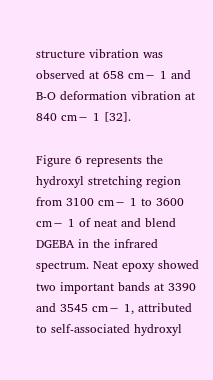structure vibration was observed at 658 cm− 1 and B-O deformation vibration at 840 cm− 1 [32].

Figure 6 represents the hydroxyl stretching region from 3100 cm− 1 to 3600 cm− 1 of neat and blend DGEBA in the infrared spectrum. Neat epoxy showed two important bands at 3390 and 3545 cm− 1, attributed to self-associated hydroxyl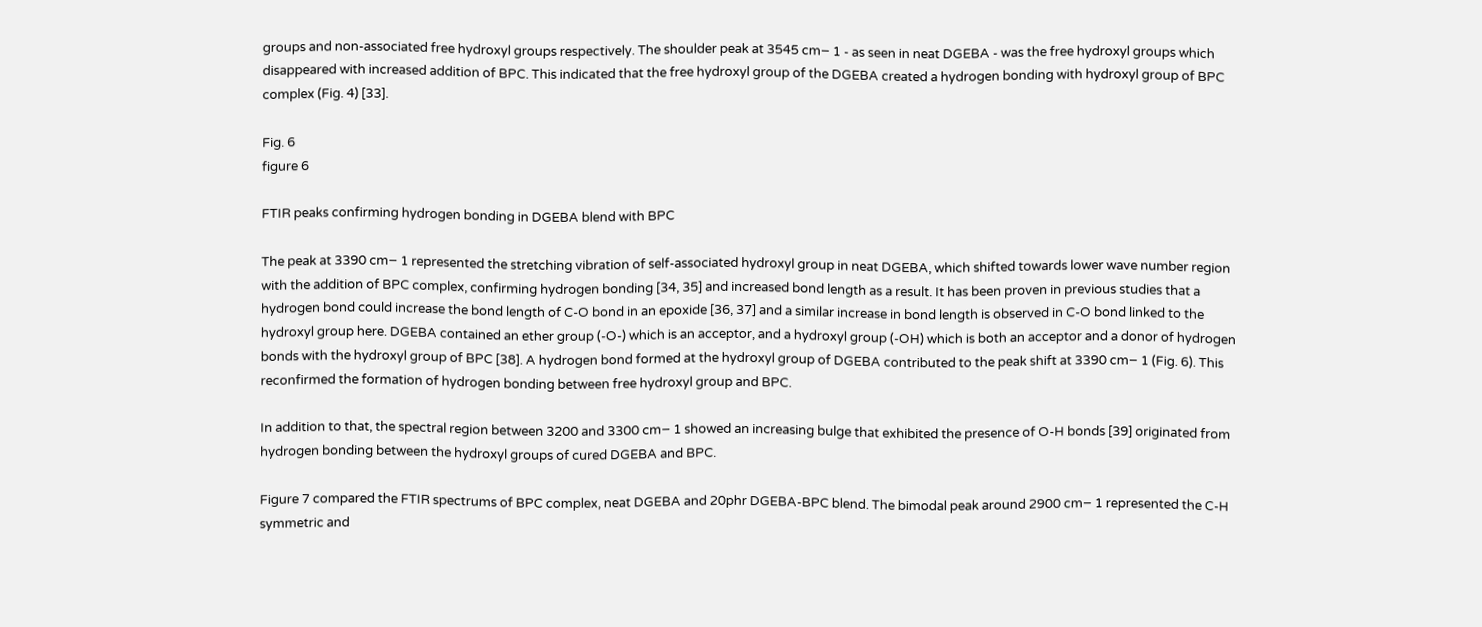groups and non-associated free hydroxyl groups respectively. The shoulder peak at 3545 cm− 1 - as seen in neat DGEBA - was the free hydroxyl groups which disappeared with increased addition of BPC. This indicated that the free hydroxyl group of the DGEBA created a hydrogen bonding with hydroxyl group of BPC complex (Fig. 4) [33].

Fig. 6
figure 6

FTIR peaks confirming hydrogen bonding in DGEBA blend with BPC

The peak at 3390 cm− 1 represented the stretching vibration of self-associated hydroxyl group in neat DGEBA, which shifted towards lower wave number region with the addition of BPC complex, confirming hydrogen bonding [34, 35] and increased bond length as a result. It has been proven in previous studies that a hydrogen bond could increase the bond length of C-O bond in an epoxide [36, 37] and a similar increase in bond length is observed in C-O bond linked to the hydroxyl group here. DGEBA contained an ether group (-O-) which is an acceptor, and a hydroxyl group (-OH) which is both an acceptor and a donor of hydrogen bonds with the hydroxyl group of BPC [38]. A hydrogen bond formed at the hydroxyl group of DGEBA contributed to the peak shift at 3390 cm− 1 (Fig. 6). This reconfirmed the formation of hydrogen bonding between free hydroxyl group and BPC.

In addition to that, the spectral region between 3200 and 3300 cm− 1 showed an increasing bulge that exhibited the presence of O-H bonds [39] originated from hydrogen bonding between the hydroxyl groups of cured DGEBA and BPC.

Figure 7 compared the FTIR spectrums of BPC complex, neat DGEBA and 20phr DGEBA-BPC blend. The bimodal peak around 2900 cm− 1 represented the C-H symmetric and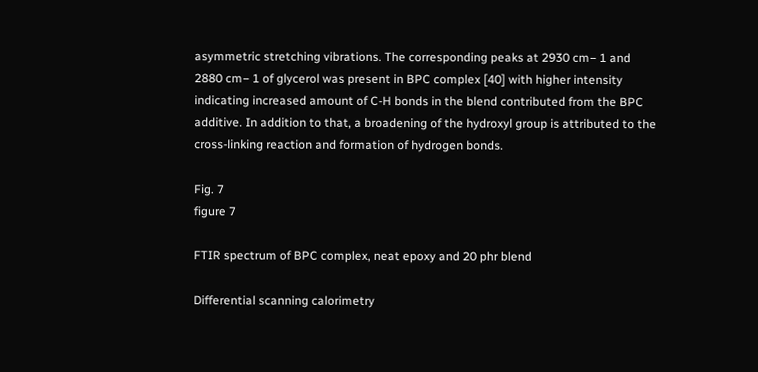asymmetric stretching vibrations. The corresponding peaks at 2930 cm− 1 and 2880 cm− 1 of glycerol was present in BPC complex [40] with higher intensity indicating increased amount of C-H bonds in the blend contributed from the BPC additive. In addition to that, a broadening of the hydroxyl group is attributed to the cross-linking reaction and formation of hydrogen bonds.

Fig. 7
figure 7

FTIR spectrum of BPC complex, neat epoxy and 20 phr blend

Differential scanning calorimetry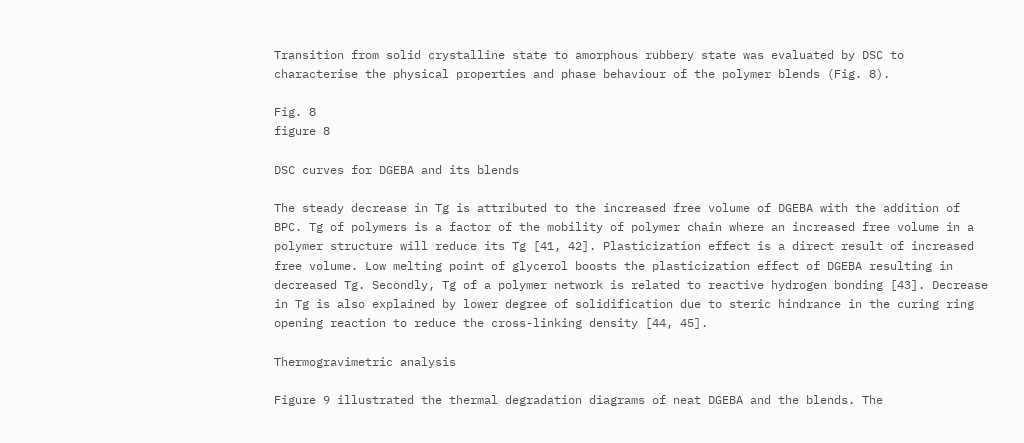Transition from solid crystalline state to amorphous rubbery state was evaluated by DSC to characterise the physical properties and phase behaviour of the polymer blends (Fig. 8).

Fig. 8
figure 8

DSC curves for DGEBA and its blends

The steady decrease in Tg is attributed to the increased free volume of DGEBA with the addition of BPC. Tg of polymers is a factor of the mobility of polymer chain where an increased free volume in a polymer structure will reduce its Tg [41, 42]. Plasticization effect is a direct result of increased free volume. Low melting point of glycerol boosts the plasticization effect of DGEBA resulting in decreased Tg. Secondly, Tg of a polymer network is related to reactive hydrogen bonding [43]. Decrease in Tg is also explained by lower degree of solidification due to steric hindrance in the curing ring opening reaction to reduce the cross-linking density [44, 45].

Thermogravimetric analysis

Figure 9 illustrated the thermal degradation diagrams of neat DGEBA and the blends. The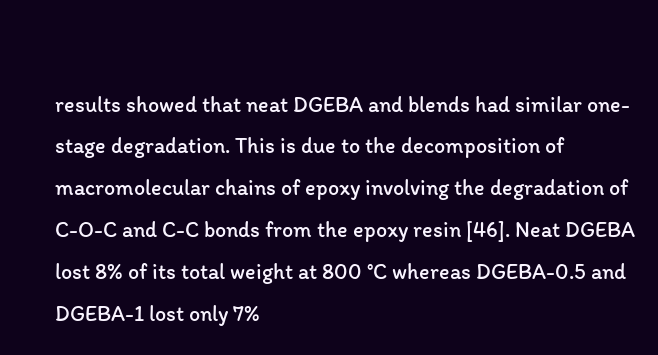results showed that neat DGEBA and blends had similar one-stage degradation. This is due to the decomposition of macromolecular chains of epoxy involving the degradation of C-O-C and C-C bonds from the epoxy resin [46]. Neat DGEBA lost 8% of its total weight at 800 °C whereas DGEBA-0.5 and DGEBA-1 lost only 7%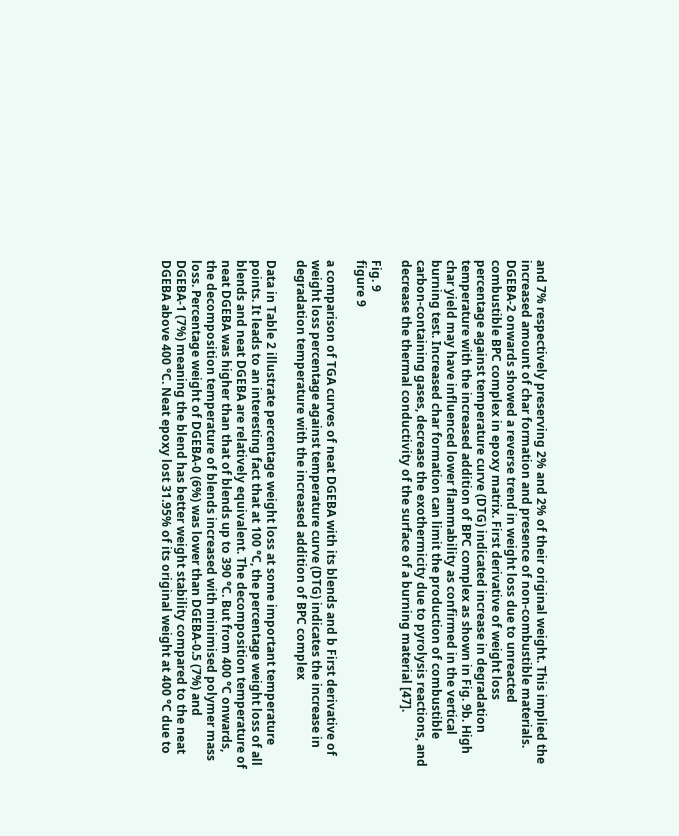and 7% respectively preserving 2% and 2% of their original weight. This implied the increased amount of char formation and presence of non-combustible materials. DGEBA-2 onwards showed a reverse trend in weight loss due to unreacted combustible BPC complex in epoxy matrix. First derivative of weight loss percentage against temperature curve (DTG) indicated increase in degradation temperature with the increased addition of BPC complex as shown in Fig. 9b. High char yield may have influenced lower flammability as confirmed in the vertical burning test. Increased char formation can limit the production of combustible carbon-containing gases, decrease the exothermicity due to pyrolysis reactions, and decrease the thermal conductivity of the surface of a burning material [47].

Fig. 9
figure 9

a comparison of TGA curves of neat DGEBA with its blends and b First derivative of weight loss percentage against temperature curve (DTG) indicates the increase in degradation temperature with the increased addition of BPC complex

Data in Table 2 illustrate percentage weight loss at some important temperature points. It leads to an interesting fact that at 100 °C, the percentage weight loss of all blends and neat DGEBA are relatively equivalent. The decomposition temperature of neat DGEBA was higher than that of blends up to 390 °C. But from 400 °C onwards, the decomposition temperature of blends increased with minimised polymer mass loss. Percentage weight of DGEBA-0 (6%) was lower than DGEBA-0.5 (7%) and DGEBA-1 (7%) meaning the blend has better weight stability compared to the neat DGEBA above 400 °C. Neat epoxy lost 31.95% of its original weight at 400 °C due to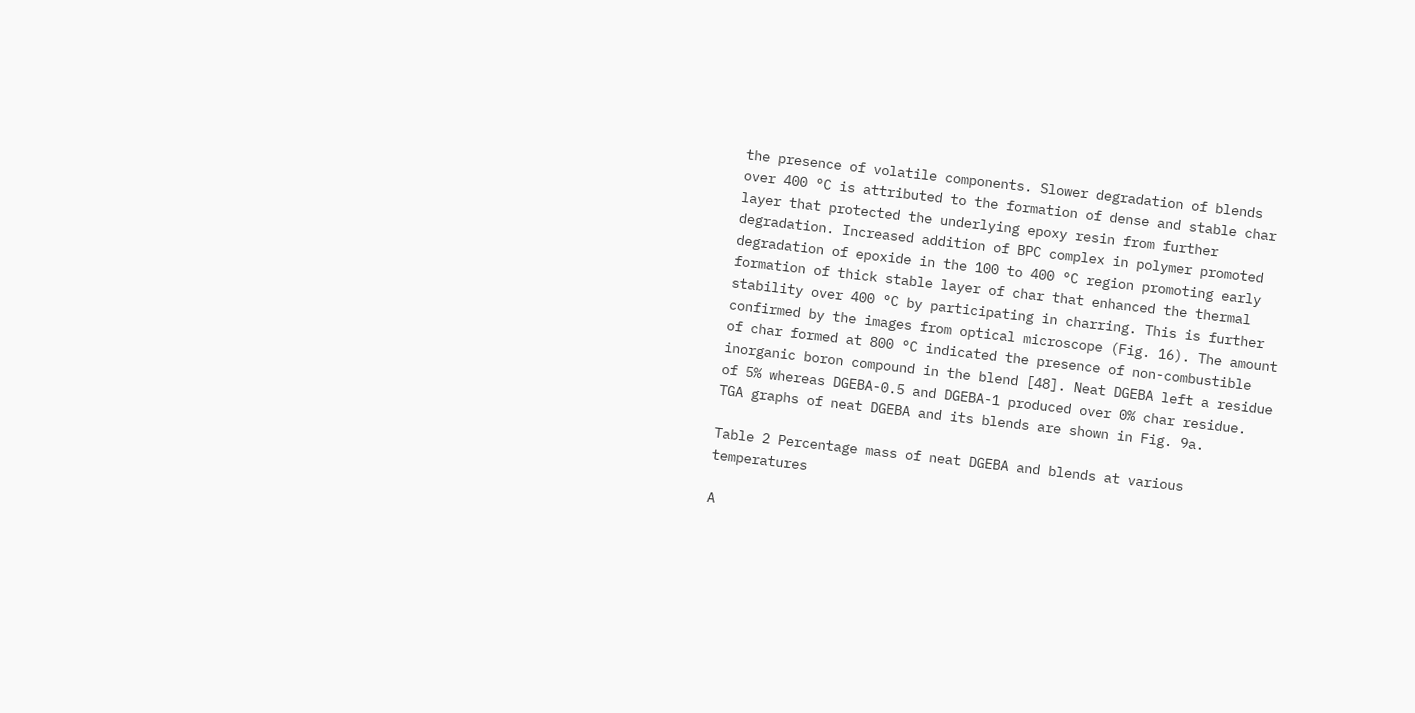the presence of volatile components. Slower degradation of blends over 400 °C is attributed to the formation of dense and stable char layer that protected the underlying epoxy resin from further degradation. Increased addition of BPC complex in polymer promoted degradation of epoxide in the 100 to 400 °C region promoting early formation of thick stable layer of char that enhanced the thermal stability over 400 °C by participating in charring. This is further confirmed by the images from optical microscope (Fig. 16). The amount of char formed at 800 °C indicated the presence of non-combustible inorganic boron compound in the blend [48]. Neat DGEBA left a residue of 5% whereas DGEBA-0.5 and DGEBA-1 produced over 0% char residue. TGA graphs of neat DGEBA and its blends are shown in Fig. 9a.

Table 2 Percentage mass of neat DGEBA and blends at various temperatures

A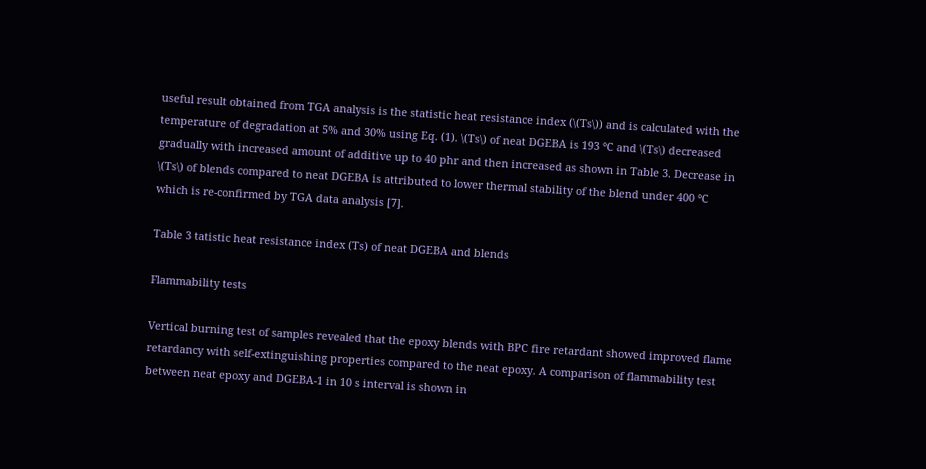useful result obtained from TGA analysis is the statistic heat resistance index (\(Ts\)) and is calculated with the temperature of degradation at 5% and 30% using Eq. (1). \(Ts\) of neat DGEBA is 193 °C and \(Ts\) decreased gradually with increased amount of additive up to 40 phr and then increased as shown in Table 3. Decrease in \(Ts\) of blends compared to neat DGEBA is attributed to lower thermal stability of the blend under 400 °C which is re-confirmed by TGA data analysis [7].

Table 3 tatistic heat resistance index (Ts) of neat DGEBA and blends

Flammability tests

Vertical burning test of samples revealed that the epoxy blends with BPC fire retardant showed improved flame retardancy with self-extinguishing properties compared to the neat epoxy. A comparison of flammability test between neat epoxy and DGEBA-1 in 10 s interval is shown in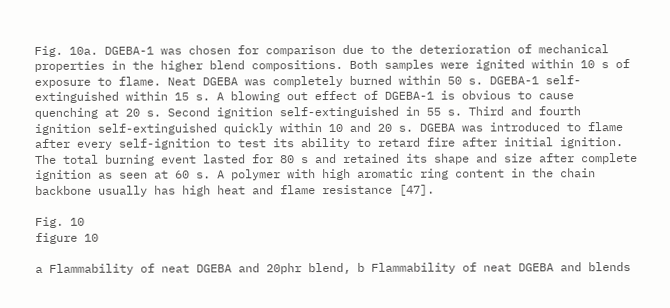Fig. 10a. DGEBA-1 was chosen for comparison due to the deterioration of mechanical properties in the higher blend compositions. Both samples were ignited within 10 s of exposure to flame. Neat DGEBA was completely burned within 50 s. DGEBA-1 self-extinguished within 15 s. A blowing out effect of DGEBA-1 is obvious to cause quenching at 20 s. Second ignition self-extinguished in 55 s. Third and fourth ignition self-extinguished quickly within 10 and 20 s. DGEBA was introduced to flame after every self-ignition to test its ability to retard fire after initial ignition. The total burning event lasted for 80 s and retained its shape and size after complete ignition as seen at 60 s. A polymer with high aromatic ring content in the chain backbone usually has high heat and flame resistance [47].

Fig. 10
figure 10

a Flammability of neat DGEBA and 20phr blend, b Flammability of neat DGEBA and blends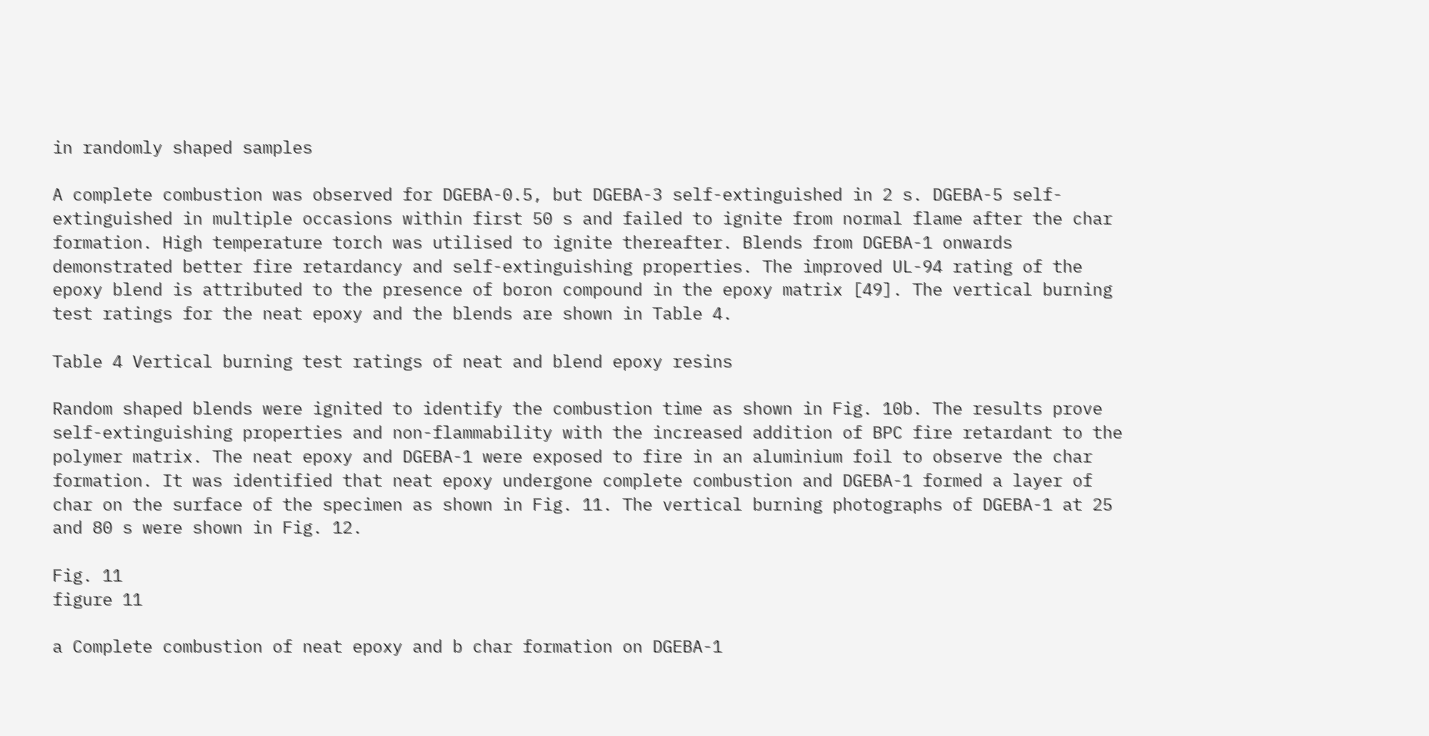in randomly shaped samples

A complete combustion was observed for DGEBA-0.5, but DGEBA-3 self-extinguished in 2 s. DGEBA-5 self-extinguished in multiple occasions within first 50 s and failed to ignite from normal flame after the char formation. High temperature torch was utilised to ignite thereafter. Blends from DGEBA-1 onwards demonstrated better fire retardancy and self-extinguishing properties. The improved UL-94 rating of the epoxy blend is attributed to the presence of boron compound in the epoxy matrix [49]. The vertical burning test ratings for the neat epoxy and the blends are shown in Table 4.

Table 4 Vertical burning test ratings of neat and blend epoxy resins

Random shaped blends were ignited to identify the combustion time as shown in Fig. 10b. The results prove self-extinguishing properties and non-flammability with the increased addition of BPC fire retardant to the polymer matrix. The neat epoxy and DGEBA-1 were exposed to fire in an aluminium foil to observe the char formation. It was identified that neat epoxy undergone complete combustion and DGEBA-1 formed a layer of char on the surface of the specimen as shown in Fig. 11. The vertical burning photographs of DGEBA-1 at 25 and 80 s were shown in Fig. 12.

Fig. 11
figure 11

a Complete combustion of neat epoxy and b char formation on DGEBA-1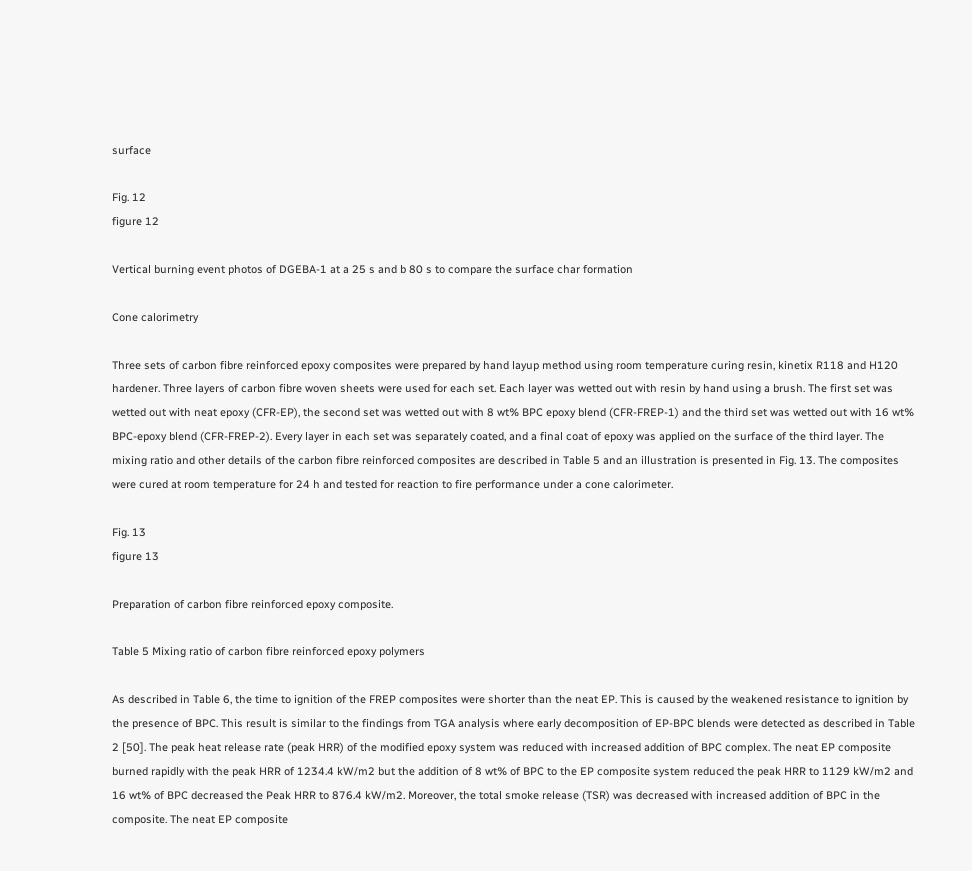surface

Fig. 12
figure 12

Vertical burning event photos of DGEBA-1 at a 25 s and b 80 s to compare the surface char formation

Cone calorimetry

Three sets of carbon fibre reinforced epoxy composites were prepared by hand layup method using room temperature curing resin, kinetix R118 and H120 hardener. Three layers of carbon fibre woven sheets were used for each set. Each layer was wetted out with resin by hand using a brush. The first set was wetted out with neat epoxy (CFR-EP), the second set was wetted out with 8 wt% BPC epoxy blend (CFR-FREP-1) and the third set was wetted out with 16 wt% BPC-epoxy blend (CFR-FREP-2). Every layer in each set was separately coated, and a final coat of epoxy was applied on the surface of the third layer. The mixing ratio and other details of the carbon fibre reinforced composites are described in Table 5 and an illustration is presented in Fig. 13. The composites were cured at room temperature for 24 h and tested for reaction to fire performance under a cone calorimeter.

Fig. 13
figure 13

Preparation of carbon fibre reinforced epoxy composite.

Table 5 Mixing ratio of carbon fibre reinforced epoxy polymers

As described in Table 6, the time to ignition of the FREP composites were shorter than the neat EP. This is caused by the weakened resistance to ignition by the presence of BPC. This result is similar to the findings from TGA analysis where early decomposition of EP-BPC blends were detected as described in Table 2 [50]. The peak heat release rate (peak HRR) of the modified epoxy system was reduced with increased addition of BPC complex. The neat EP composite burned rapidly with the peak HRR of 1234.4 kW/m2 but the addition of 8 wt% of BPC to the EP composite system reduced the peak HRR to 1129 kW/m2 and 16 wt% of BPC decreased the Peak HRR to 876.4 kW/m2. Moreover, the total smoke release (TSR) was decreased with increased addition of BPC in the composite. The neat EP composite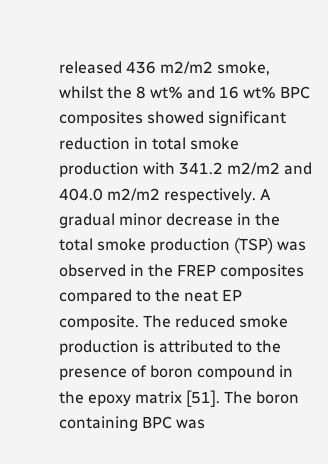released 436 m2/m2 smoke, whilst the 8 wt% and 16 wt% BPC composites showed significant reduction in total smoke production with 341.2 m2/m2 and 404.0 m2/m2 respectively. A gradual minor decrease in the total smoke production (TSP) was observed in the FREP composites compared to the neat EP composite. The reduced smoke production is attributed to the presence of boron compound in the epoxy matrix [51]. The boron containing BPC was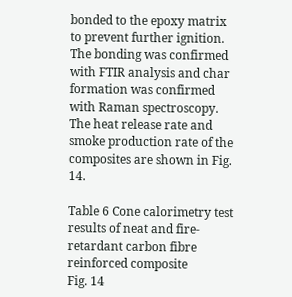bonded to the epoxy matrix to prevent further ignition. The bonding was confirmed with FTIR analysis and char formation was confirmed with Raman spectroscopy. The heat release rate and smoke production rate of the composites are shown in Fig. 14.

Table 6 Cone calorimetry test results of neat and fire-retardant carbon fibre reinforced composite
Fig. 14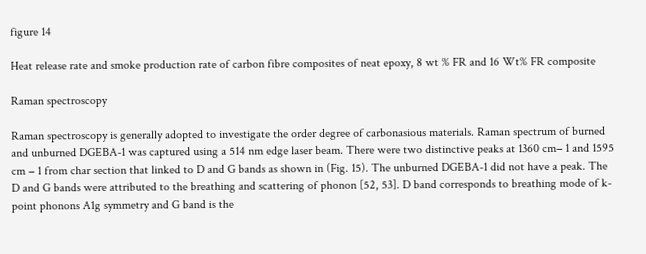figure 14

Heat release rate and smoke production rate of carbon fibre composites of neat epoxy, 8 wt % FR and 16 Wt% FR composite

Raman spectroscopy

Raman spectroscopy is generally adopted to investigate the order degree of carbonasious materials. Raman spectrum of burned and unburned DGEBA-1 was captured using a 514 nm edge laser beam. There were two distinctive peaks at 1360 cm− 1 and 1595 cm − 1 from char section that linked to D and G bands as shown in (Fig. 15). The unburned DGEBA-1 did not have a peak. The D and G bands were attributed to the breathing and scattering of phonon [52, 53]. D band corresponds to breathing mode of k-point phonons A1g symmetry and G band is the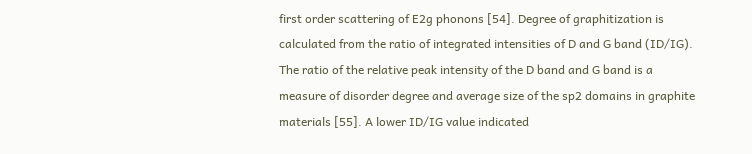first order scattering of E2g phonons [54]. Degree of graphitization is calculated from the ratio of integrated intensities of D and G band (ID/IG). The ratio of the relative peak intensity of the D band and G band is a measure of disorder degree and average size of the sp2 domains in graphite materials [55]. A lower ID/IG value indicated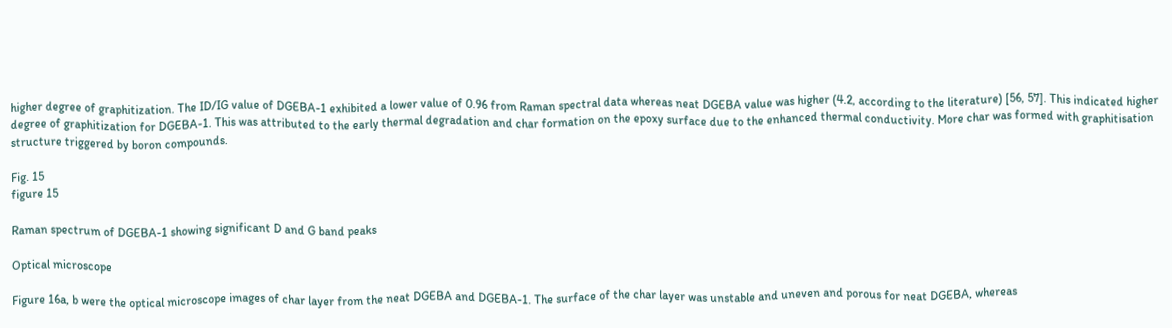higher degree of graphitization. The ID/IG value of DGEBA-1 exhibited a lower value of 0.96 from Raman spectral data whereas neat DGEBA value was higher (4.2, according to the literature) [56, 57]. This indicated higher degree of graphitization for DGEBA-1. This was attributed to the early thermal degradation and char formation on the epoxy surface due to the enhanced thermal conductivity. More char was formed with graphitisation structure triggered by boron compounds.

Fig. 15
figure 15

Raman spectrum of DGEBA-1 showing significant D and G band peaks

Optical microscope

Figure 16a, b were the optical microscope images of char layer from the neat DGEBA and DGEBA-1. The surface of the char layer was unstable and uneven and porous for neat DGEBA, whereas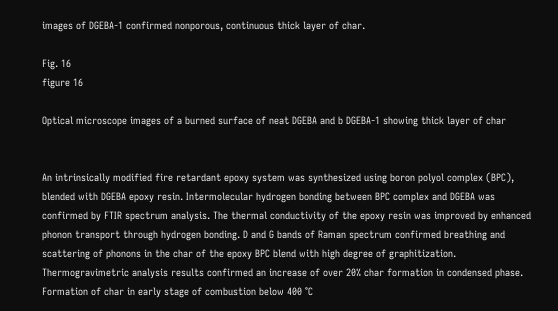images of DGEBA-1 confirmed nonporous, continuous thick layer of char.

Fig. 16
figure 16

Optical microscope images of a burned surface of neat DGEBA and b DGEBA-1 showing thick layer of char


An intrinsically modified fire retardant epoxy system was synthesized using boron polyol complex (BPC), blended with DGEBA epoxy resin. Intermolecular hydrogen bonding between BPC complex and DGEBA was confirmed by FTIR spectrum analysis. The thermal conductivity of the epoxy resin was improved by enhanced phonon transport through hydrogen bonding. D and G bands of Raman spectrum confirmed breathing and scattering of phonons in the char of the epoxy BPC blend with high degree of graphitization. Thermogravimetric analysis results confirmed an increase of over 20% char formation in condensed phase. Formation of char in early stage of combustion below 400 °C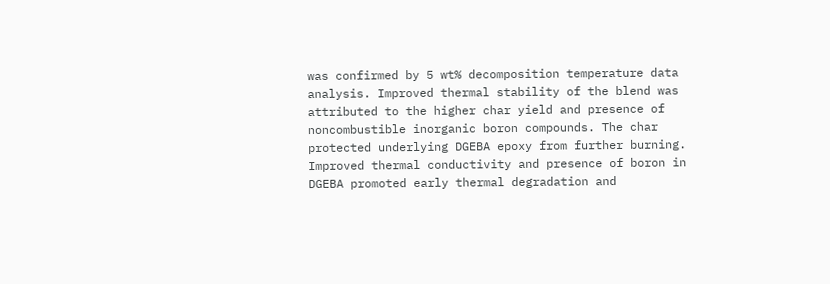was confirmed by 5 wt% decomposition temperature data analysis. Improved thermal stability of the blend was attributed to the higher char yield and presence of noncombustible inorganic boron compounds. The char protected underlying DGEBA epoxy from further burning. Improved thermal conductivity and presence of boron in DGEBA promoted early thermal degradation and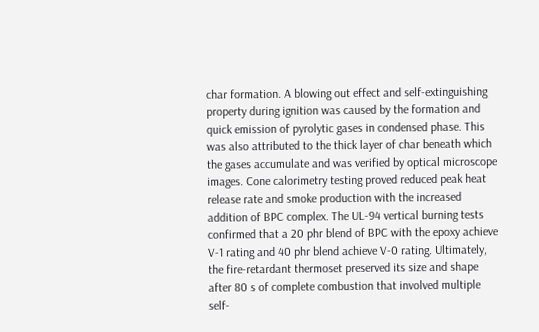char formation. A blowing out effect and self-extinguishing property during ignition was caused by the formation and quick emission of pyrolytic gases in condensed phase. This was also attributed to the thick layer of char beneath which the gases accumulate and was verified by optical microscope images. Cone calorimetry testing proved reduced peak heat release rate and smoke production with the increased addition of BPC complex. The UL-94 vertical burning tests confirmed that a 20 phr blend of BPC with the epoxy achieve V-1 rating and 40 phr blend achieve V-0 rating. Ultimately, the fire-retardant thermoset preserved its size and shape after 80 s of complete combustion that involved multiple self-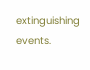extinguishing events.